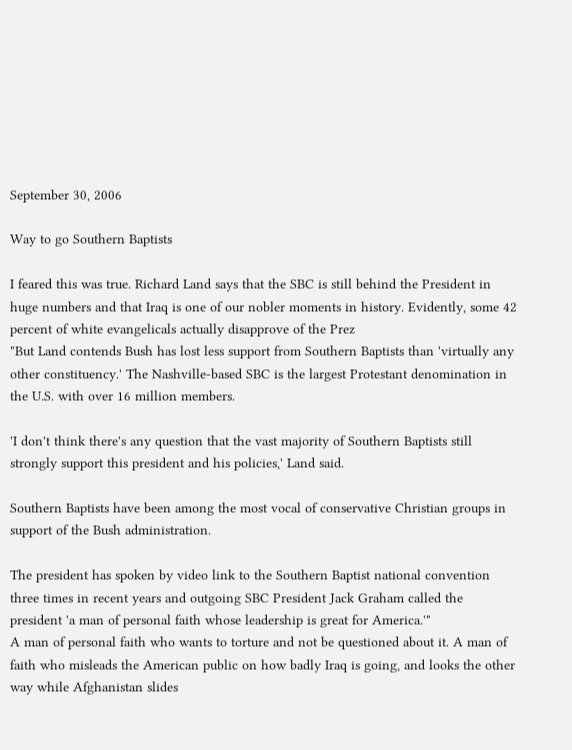September 30, 2006

Way to go Southern Baptists

I feared this was true. Richard Land says that the SBC is still behind the President in huge numbers and that Iraq is one of our nobler moments in history. Evidently, some 42 percent of white evangelicals actually disapprove of the Prez
"But Land contends Bush has lost less support from Southern Baptists than 'virtually any other constituency.' The Nashville-based SBC is the largest Protestant denomination in the U.S. with over 16 million members.

'I don't think there's any question that the vast majority of Southern Baptists still strongly support this president and his policies,' Land said.

Southern Baptists have been among the most vocal of conservative Christian groups in support of the Bush administration.

The president has spoken by video link to the Southern Baptist national convention three times in recent years and outgoing SBC President Jack Graham called the president 'a man of personal faith whose leadership is great for America.'"
A man of personal faith who wants to torture and not be questioned about it. A man of faith who misleads the American public on how badly Iraq is going, and looks the other way while Afghanistan slides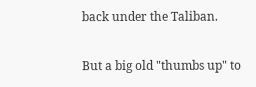back under the Taliban.

But a big old "thumbs up" to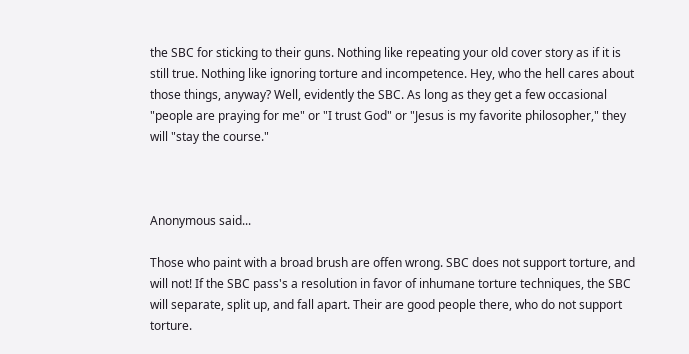the SBC for sticking to their guns. Nothing like repeating your old cover story as if it is still true. Nothing like ignoring torture and incompetence. Hey, who the hell cares about those things, anyway? Well, evidently the SBC. As long as they get a few occasional "people are praying for me" or "I trust God" or "Jesus is my favorite philosopher," they will "stay the course."



Anonymous said...

Those who paint with a broad brush are offen wrong. SBC does not support torture, and will not! If the SBC pass's a resolution in favor of inhumane torture techniques, the SBC will separate, split up, and fall apart. Their are good people there, who do not support torture.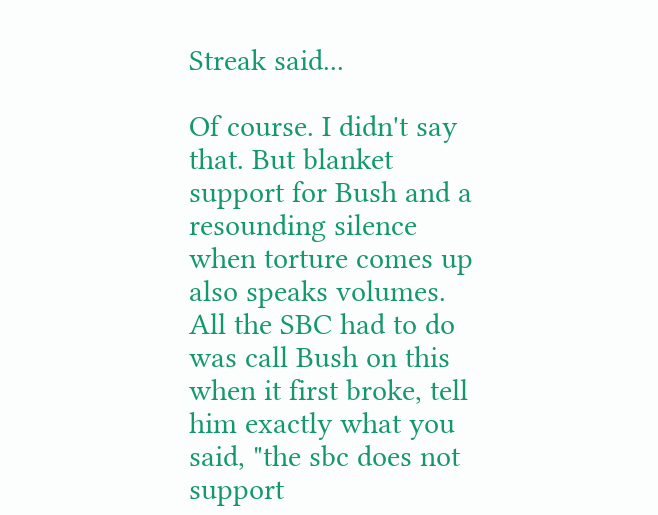Streak said...

Of course. I didn't say that. But blanket support for Bush and a resounding silence when torture comes up also speaks volumes. All the SBC had to do was call Bush on this when it first broke, tell him exactly what you said, "the sbc does not support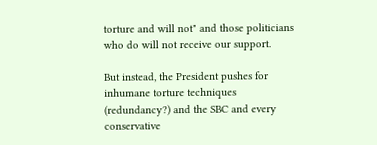torture and will not" and those politicians who do will not receive our support.

But instead, the President pushes for inhumane torture techniques (redundancy?) and the SBC and every conservative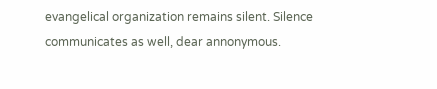evangelical organization remains silent. Silence communicates as well, dear annonymous.